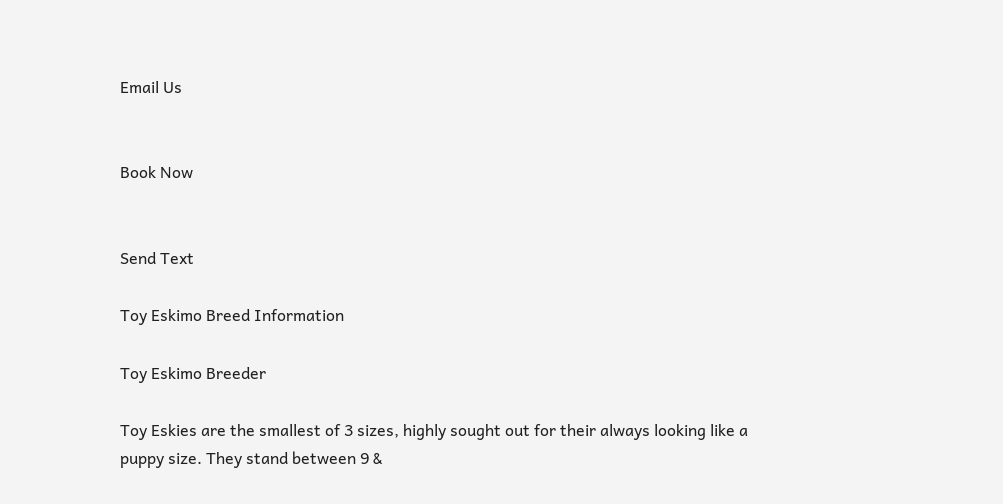Email Us


Book Now


Send Text

Toy Eskimo Breed Information

Toy Eskimo Breeder

Toy Eskies are the smallest of 3 sizes, highly sought out for their always looking like a puppy size. They stand between 9 &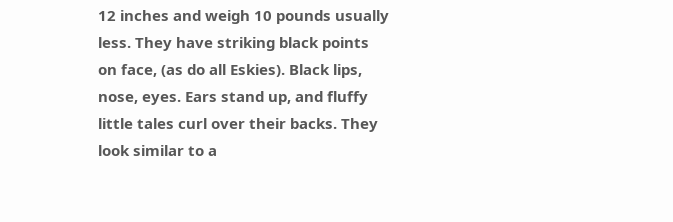12 inches and weigh 10 pounds usually less. They have striking black points on face, (as do all Eskies). Black lips, nose, eyes. Ears stand up, and fluffy little tales curl over their backs. They look similar to a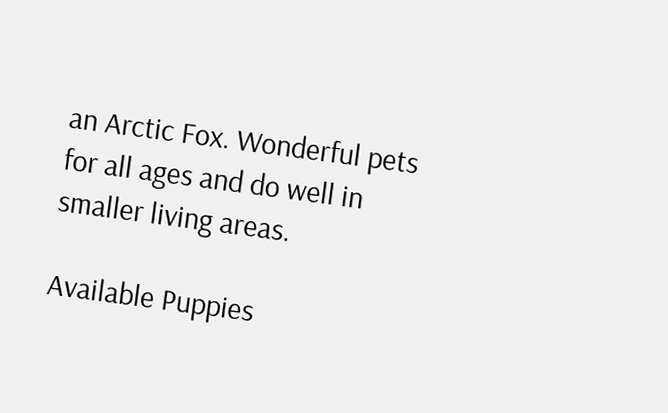an Arctic Fox. Wonderful pets for all ages and do well in smaller living areas.

Available Puppies